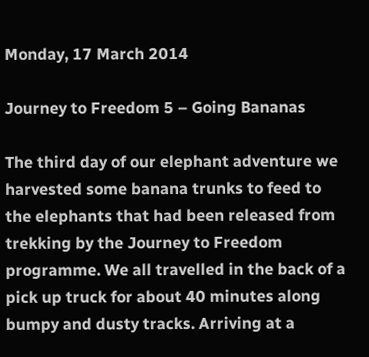Monday, 17 March 2014

Journey to Freedom 5 – Going Bananas

The third day of our elephant adventure we harvested some banana trunks to feed to the elephants that had been released from trekking by the Journey to Freedom programme. We all travelled in the back of a pick up truck for about 40 minutes along bumpy and dusty tracks. Arriving at a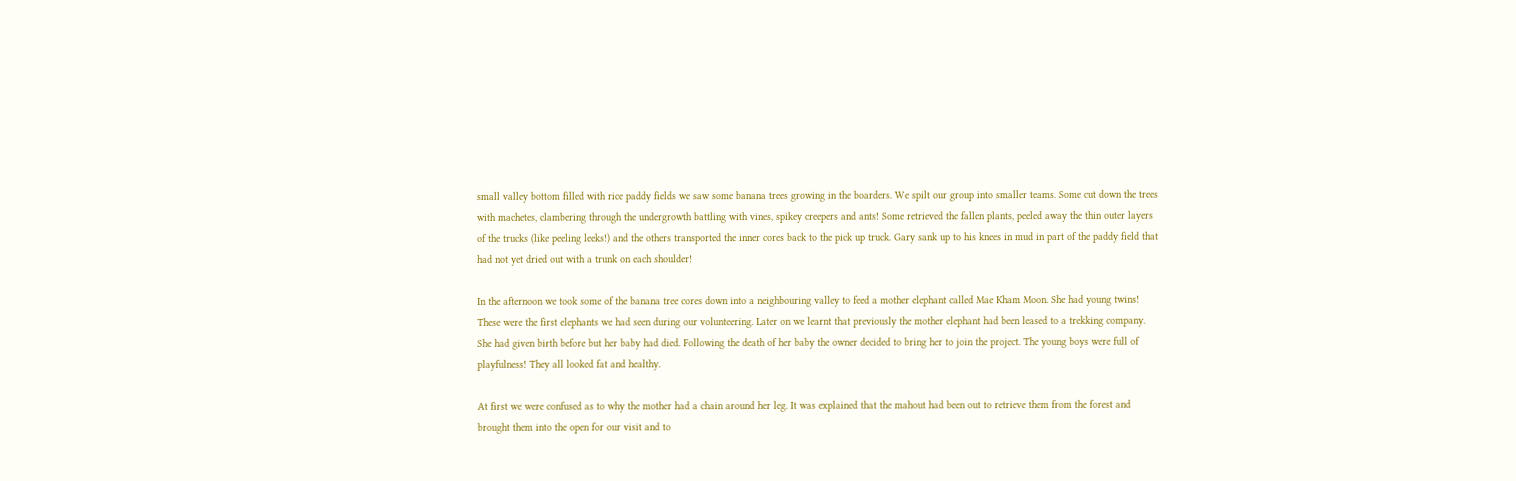small valley bottom filled with rice paddy fields we saw some banana trees growing in the boarders. We spilt our group into smaller teams. Some cut down the trees with machetes, clambering through the undergrowth battling with vines, spikey creepers and ants! Some retrieved the fallen plants, peeled away the thin outer layers of the trucks (like peeling leeks!) and the others transported the inner cores back to the pick up truck. Gary sank up to his knees in mud in part of the paddy field that had not yet dried out with a trunk on each shoulder!

In the afternoon we took some of the banana tree cores down into a neighbouring valley to feed a mother elephant called Mae Kham Moon. She had young twins! These were the first elephants we had seen during our volunteering. Later on we learnt that previously the mother elephant had been leased to a trekking company. She had given birth before but her baby had died. Following the death of her baby the owner decided to bring her to join the project. The young boys were full of playfulness! They all looked fat and healthy.

At first we were confused as to why the mother had a chain around her leg. It was explained that the mahout had been out to retrieve them from the forest and brought them into the open for our visit and to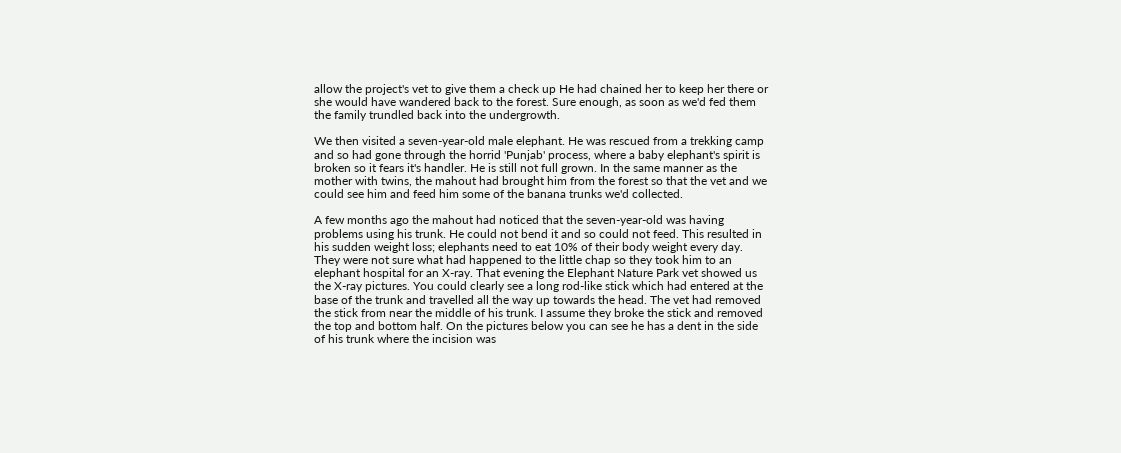allow the project's vet to give them a check up He had chained her to keep her there or she would have wandered back to the forest. Sure enough, as soon as we'd fed them the family trundled back into the undergrowth.

We then visited a seven-year-old male elephant. He was rescued from a trekking camp and so had gone through the horrid 'Punjab' process, where a baby elephant's spirit is broken so it fears it's handler. He is still not full grown. In the same manner as the mother with twins, the mahout had brought him from the forest so that the vet and we could see him and feed him some of the banana trunks we'd collected.

A few months ago the mahout had noticed that the seven-year-old was having problems using his trunk. He could not bend it and so could not feed. This resulted in his sudden weight loss; elephants need to eat 10% of their body weight every day. They were not sure what had happened to the little chap so they took him to an elephant hospital for an X-ray. That evening the Elephant Nature Park vet showed us the X-ray pictures. You could clearly see a long rod-like stick which had entered at the base of the trunk and travelled all the way up towards the head. The vet had removed the stick from near the middle of his trunk. I assume they broke the stick and removed the top and bottom half. On the pictures below you can see he has a dent in the side of his trunk where the incision was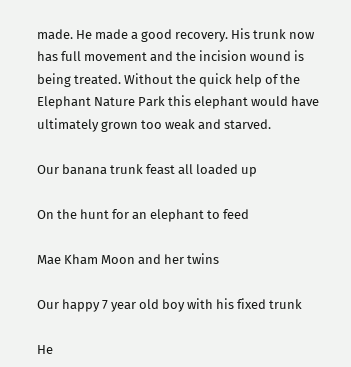made. He made a good recovery. His trunk now has full movement and the incision wound is being treated. Without the quick help of the Elephant Nature Park this elephant would have ultimately grown too weak and starved.

Our banana trunk feast all loaded up

On the hunt for an elephant to feed

Mae Kham Moon and her twins

Our happy 7 year old boy with his fixed trunk

He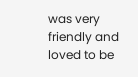was very friendly and loved to be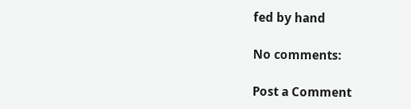fed by hand

No comments:

Post a Comment